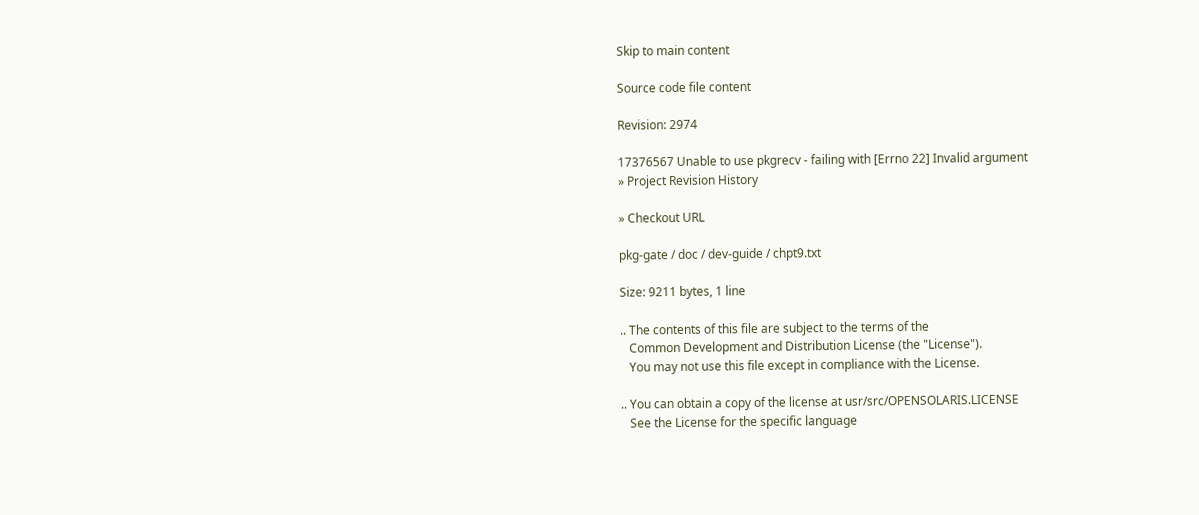Skip to main content

Source code file content

Revision: 2974

17376567 Unable to use pkgrecv - failing with [Errno 22] Invalid argument
» Project Revision History

» Checkout URL

pkg-gate / doc / dev-guide / chpt9.txt

Size: 9211 bytes, 1 line

.. The contents of this file are subject to the terms of the
   Common Development and Distribution License (the "License").
   You may not use this file except in compliance with the License.

.. You can obtain a copy of the license at usr/src/OPENSOLARIS.LICENSE
   See the License for the specific language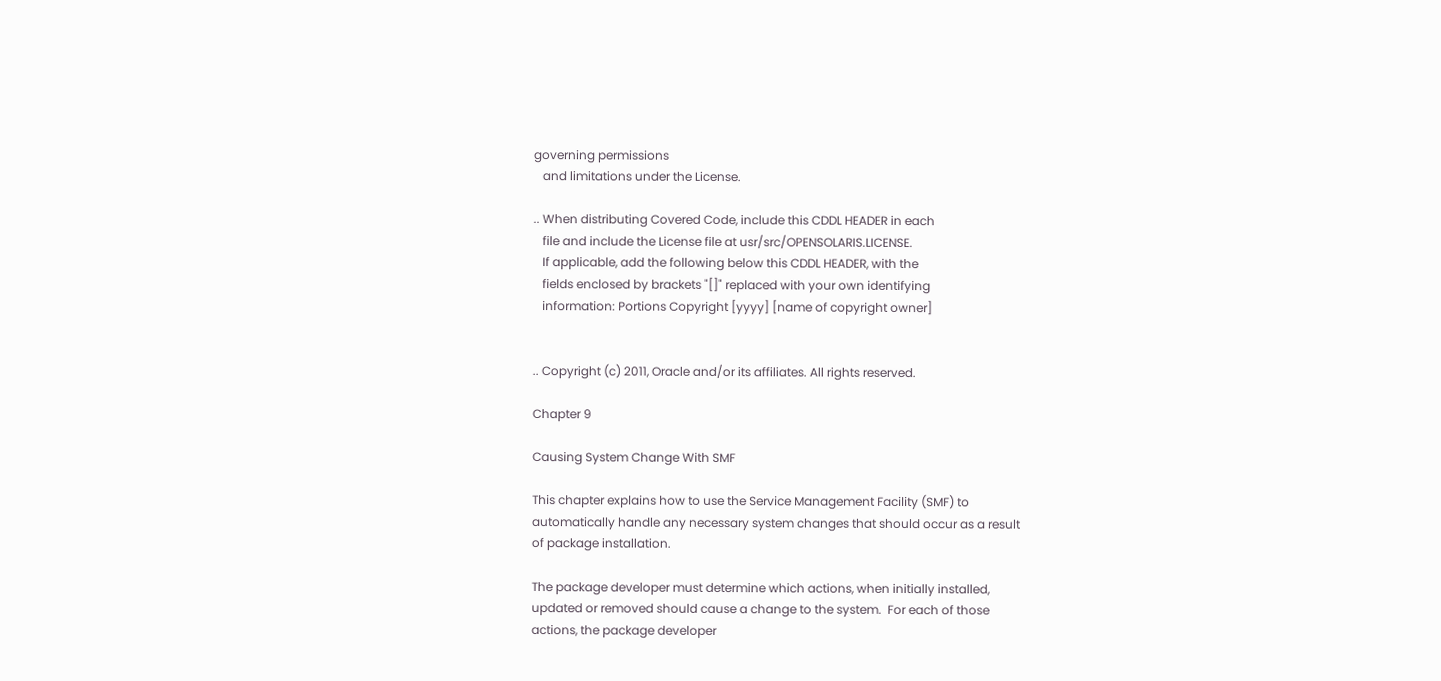governing permissions
   and limitations under the License.

.. When distributing Covered Code, include this CDDL HEADER in each
   file and include the License file at usr/src/OPENSOLARIS.LICENSE.
   If applicable, add the following below this CDDL HEADER, with the
   fields enclosed by brackets "[]" replaced with your own identifying
   information: Portions Copyright [yyyy] [name of copyright owner]


.. Copyright (c) 2011, Oracle and/or its affiliates. All rights reserved.

Chapter 9

Causing System Change With SMF

This chapter explains how to use the Service Management Facility (SMF) to
automatically handle any necessary system changes that should occur as a result
of package installation.

The package developer must determine which actions, when initially installed,
updated or removed should cause a change to the system.  For each of those
actions, the package developer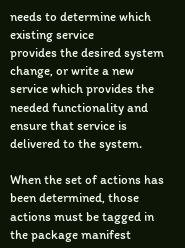needs to determine which existing service
provides the desired system change, or write a new service which provides the
needed functionality and ensure that service is delivered to the system.

When the set of actions has been determined, those actions must be tagged in
the package manifest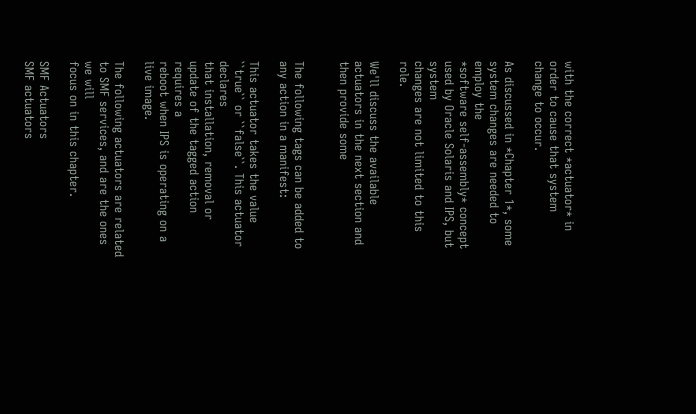with the correct *actuator* in order to cause that system
change to occur.

As discussed in *Chapter 1*, some system changes are needed to employ the
*software self-assembly* concept used by Oracle Solaris and IPS, but system
changes are not limited to this role.

We'll discuss the available actuators in the next section and then provide some


The following tags can be added to any action in a manifest:

This actuator takes the value ``true`` or ``false``. This actuator declares
that installation, removal or update of the tagged action requires a
reboot when IPS is operating on a live image.

The following actuators are related to SMF services, and are the ones we will
focus on in this chapter.

SMF Actuators
SMF actuators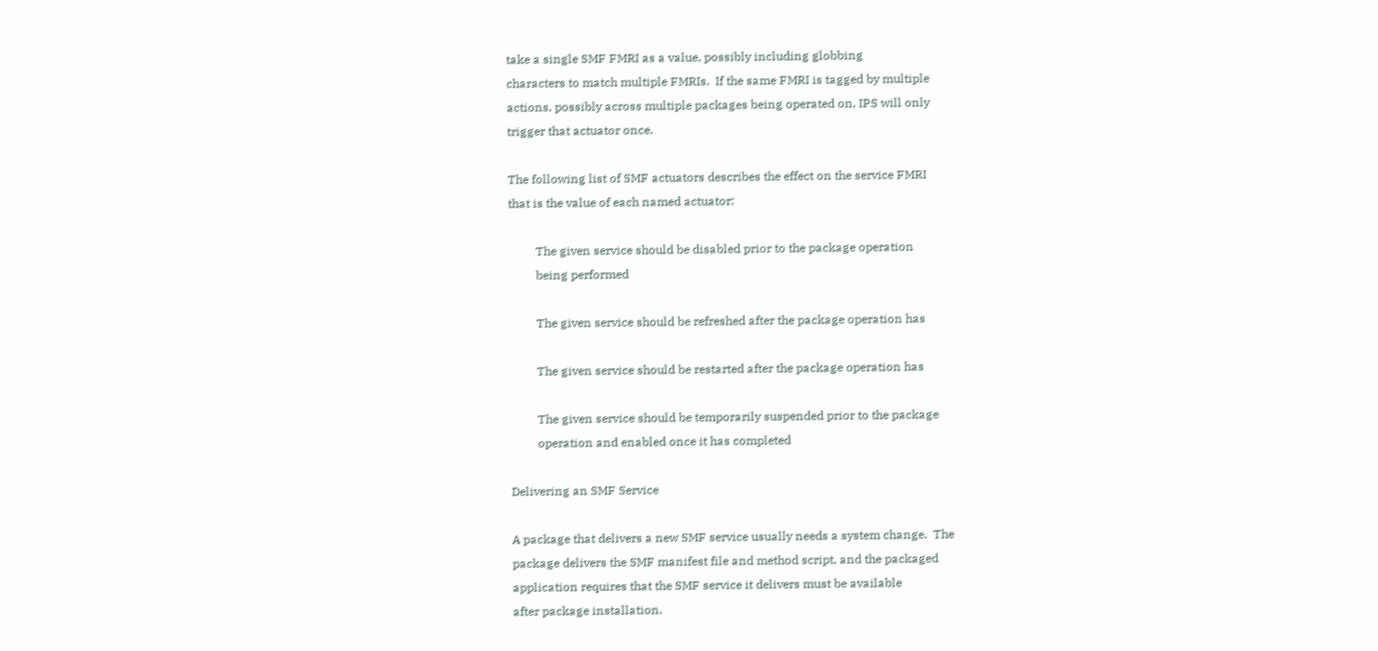take a single SMF FMRI as a value, possibly including globbing
characters to match multiple FMRIs.  If the same FMRI is tagged by multiple
actions, possibly across multiple packages being operated on, IPS will only
trigger that actuator once.

The following list of SMF actuators describes the effect on the service FMRI
that is the value of each named actuator:

         The given service should be disabled prior to the package operation
         being performed

         The given service should be refreshed after the package operation has

         The given service should be restarted after the package operation has

         The given service should be temporarily suspended prior to the package
         operation and enabled once it has completed

Delivering an SMF Service

A package that delivers a new SMF service usually needs a system change.  The
package delivers the SMF manifest file and method script, and the packaged
application requires that the SMF service it delivers must be available
after package installation.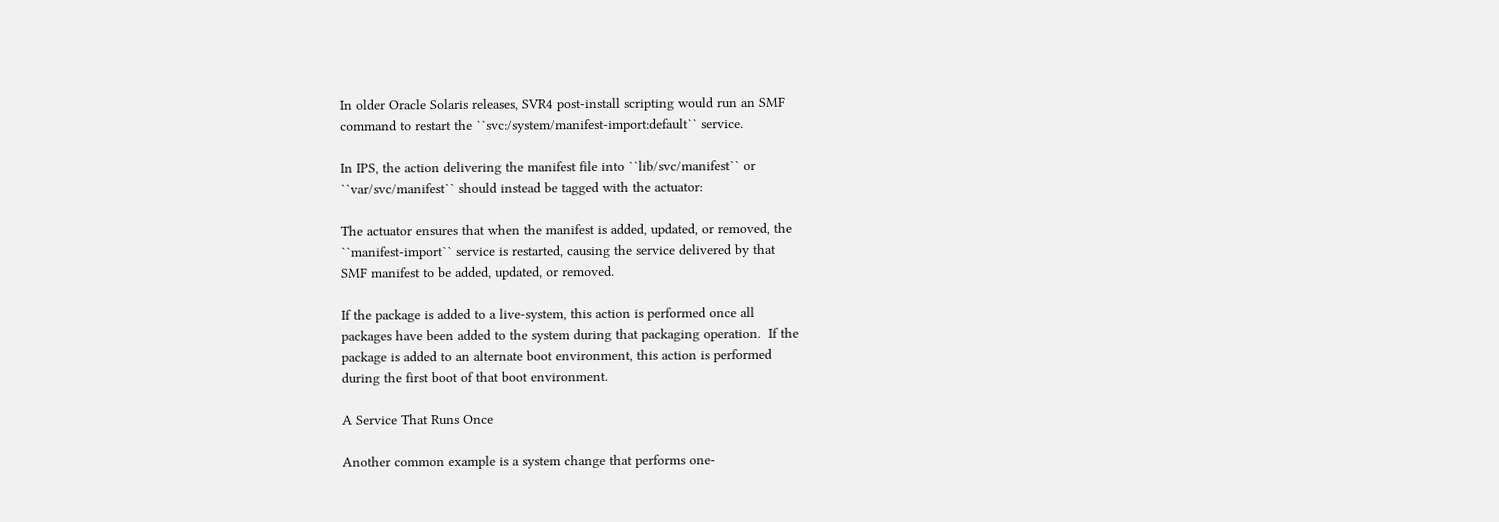In older Oracle Solaris releases, SVR4 post-install scripting would run an SMF
command to restart the ``svc:/system/manifest-import:default`` service.

In IPS, the action delivering the manifest file into ``lib/svc/manifest`` or
``var/svc/manifest`` should instead be tagged with the actuator:

The actuator ensures that when the manifest is added, updated, or removed, the
``manifest-import`` service is restarted, causing the service delivered by that
SMF manifest to be added, updated, or removed.

If the package is added to a live-system, this action is performed once all
packages have been added to the system during that packaging operation.  If the
package is added to an alternate boot environment, this action is performed
during the first boot of that boot environment.

A Service That Runs Once

Another common example is a system change that performs one-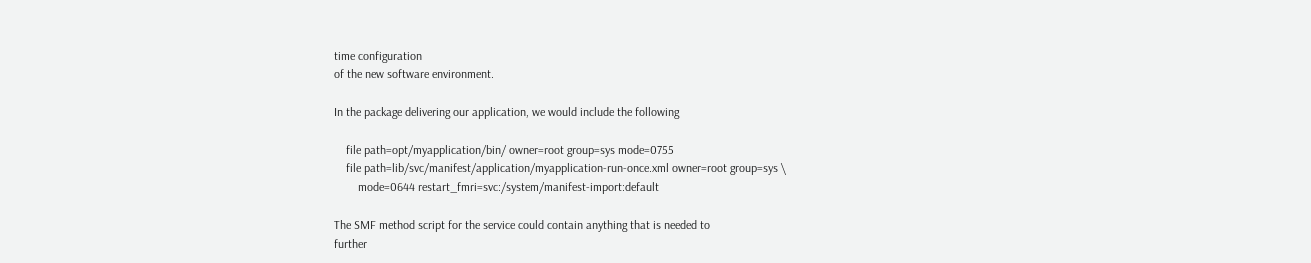time configuration
of the new software environment.

In the package delivering our application, we would include the following

    file path=opt/myapplication/bin/ owner=root group=sys mode=0755
    file path=lib/svc/manifest/application/myapplication-run-once.xml owner=root group=sys \
        mode=0644 restart_fmri=svc:/system/manifest-import:default

The SMF method script for the service could contain anything that is needed to
further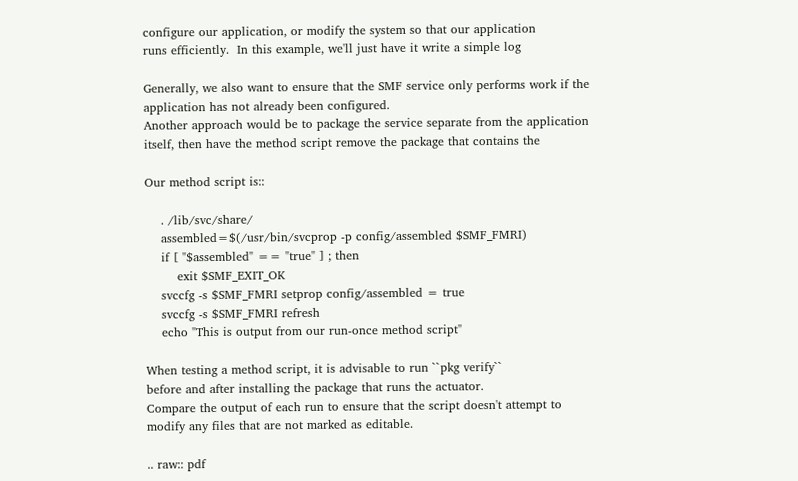configure our application, or modify the system so that our application
runs efficiently.  In this example, we'll just have it write a simple log

Generally, we also want to ensure that the SMF service only performs work if the
application has not already been configured.
Another approach would be to package the service separate from the application
itself, then have the method script remove the package that contains the

Our method script is::

    . /lib/svc/share/
    assembled=$(/usr/bin/svcprop -p config/assembled $SMF_FMRI)
    if [ "$assembled" == "true" ] ; then
        exit $SMF_EXIT_OK
    svccfg -s $SMF_FMRI setprop config/assembled = true
    svccfg -s $SMF_FMRI refresh
    echo "This is output from our run-once method script"

When testing a method script, it is advisable to run ``pkg verify``
before and after installing the package that runs the actuator.
Compare the output of each run to ensure that the script doesn't attempt to
modify any files that are not marked as editable.

.. raw:: pdf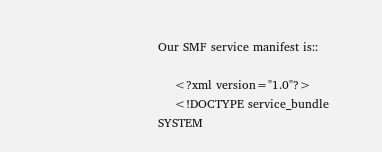Our SMF service manifest is::

    <?xml version="1.0"?>
    <!DOCTYPE service_bundle SYSTEM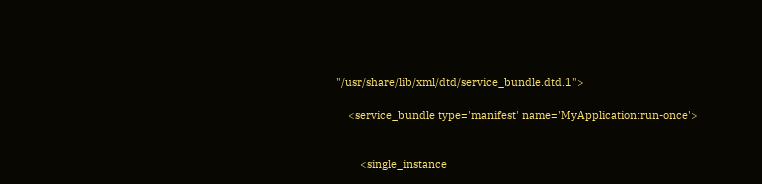"/usr/share/lib/xml/dtd/service_bundle.dtd.1">

    <service_bundle type='manifest' name='MyApplication:run-once'>


        <single_instance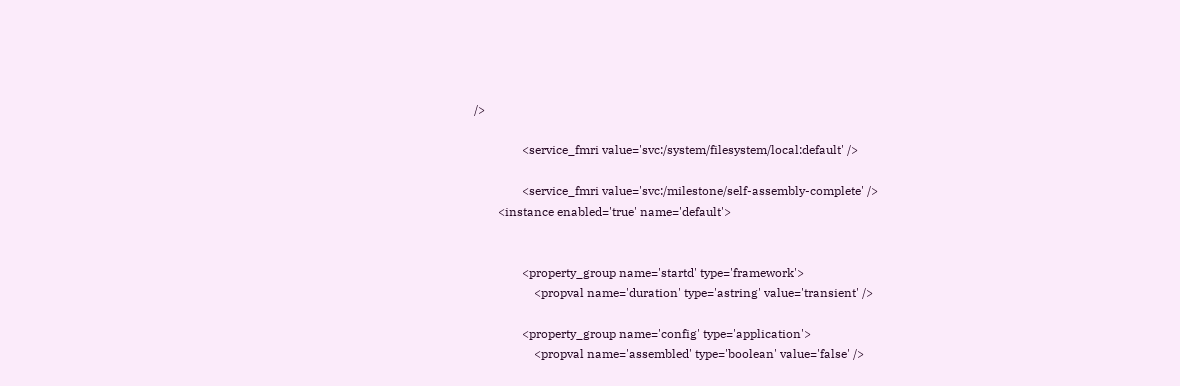/>

                <service_fmri value='svc:/system/filesystem/local:default' />

                <service_fmri value='svc:/milestone/self-assembly-complete' />
        <instance enabled='true' name='default'>


                <property_group name='startd' type='framework'>
                    <propval name='duration' type='astring' value='transient' />

                <property_group name='config' type='application'>
                    <propval name='assembled' type='boolean' value='false' />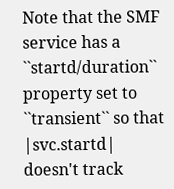Note that the SMF service has a ``startd/duration`` property set to
``transient`` so that |svc.startd| doesn't track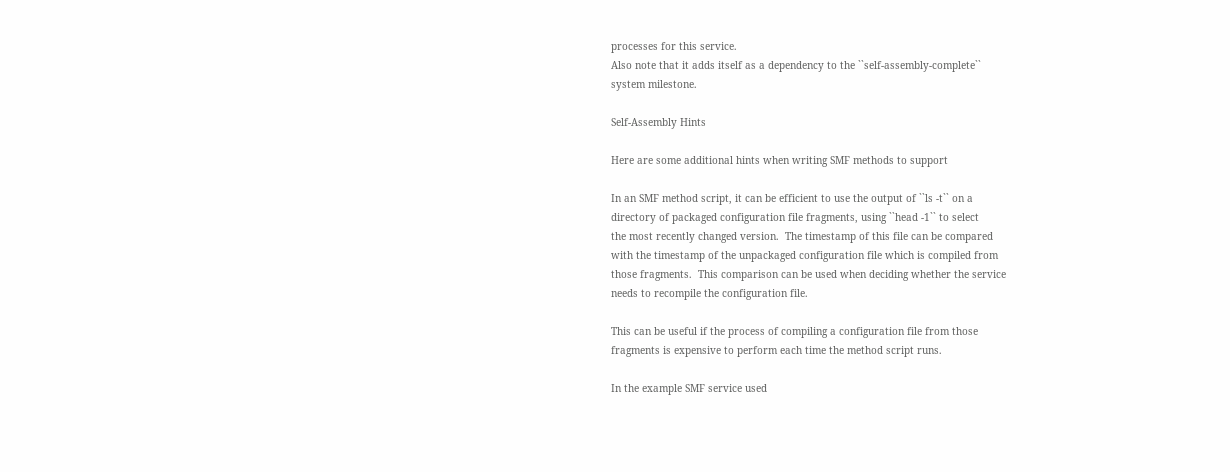processes for this service.
Also note that it adds itself as a dependency to the ``self-assembly-complete``
system milestone.

Self-Assembly Hints

Here are some additional hints when writing SMF methods to support

In an SMF method script, it can be efficient to use the output of ``ls -t`` on a
directory of packaged configuration file fragments, using ``head -1`` to select
the most recently changed version.  The timestamp of this file can be compared
with the timestamp of the unpackaged configuration file which is compiled from
those fragments.  This comparison can be used when deciding whether the service
needs to recompile the configuration file.

This can be useful if the process of compiling a configuration file from those
fragments is expensive to perform each time the method script runs.

In the example SMF service used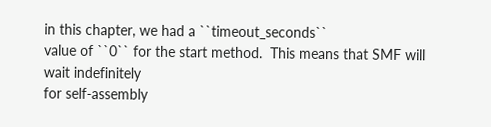in this chapter, we had a ``timeout_seconds``
value of ``0`` for the start method.  This means that SMF will wait indefinitely
for self-assembly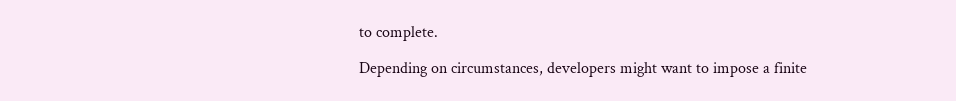to complete.

Depending on circumstances, developers might want to impose a finite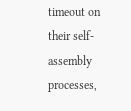timeout on
their self-assembly processes,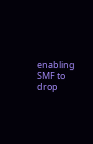enabling SMF to drop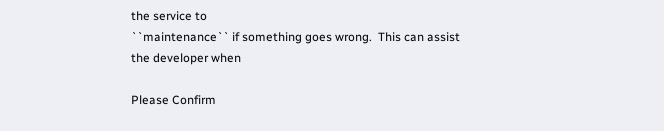the service to
``maintenance`` if something goes wrong.  This can assist the developer when

Please Confirm